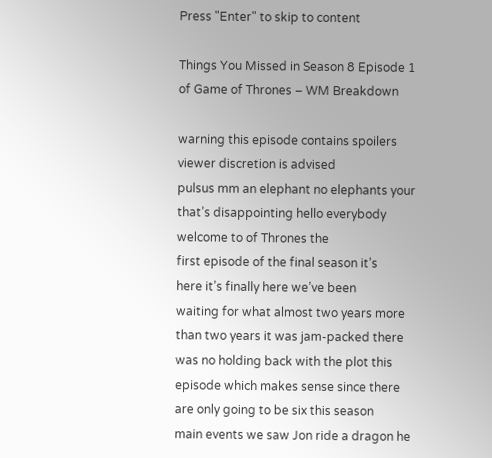Press "Enter" to skip to content

Things You Missed in Season 8 Episode 1 of Game of Thrones – WM Breakdown

warning this episode contains spoilers
viewer discretion is advised
pulsus mm an elephant no elephants your
that’s disappointing hello everybody
welcome to of Thrones the
first episode of the final season it’s
here it’s finally here we’ve been
waiting for what almost two years more
than two years it was jam-packed there
was no holding back with the plot this
episode which makes sense since there
are only going to be six this season
main events we saw Jon ride a dragon he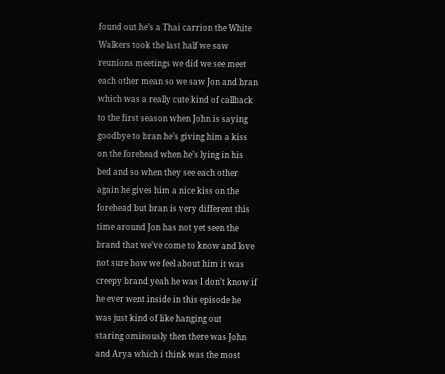found out he’s a Thai carrion the White
Walkers took the last half we saw
reunions meetings we did we see meet
each other mean so we saw Jon and bran
which was a really cute kind of callback
to the first season when John is saying
goodbye to bran he’s giving him a kiss
on the forehead when he’s lying in his
bed and so when they see each other
again he gives him a nice kiss on the
forehead but bran is very different this
time around Jon has not yet seen the
brand that we’ve come to know and love
not sure how we feel about him it was
creepy brand yeah he was I don’t know if
he ever went inside in this episode he
was just kind of like hanging out
staring ominously then there was John
and Arya which i think was the most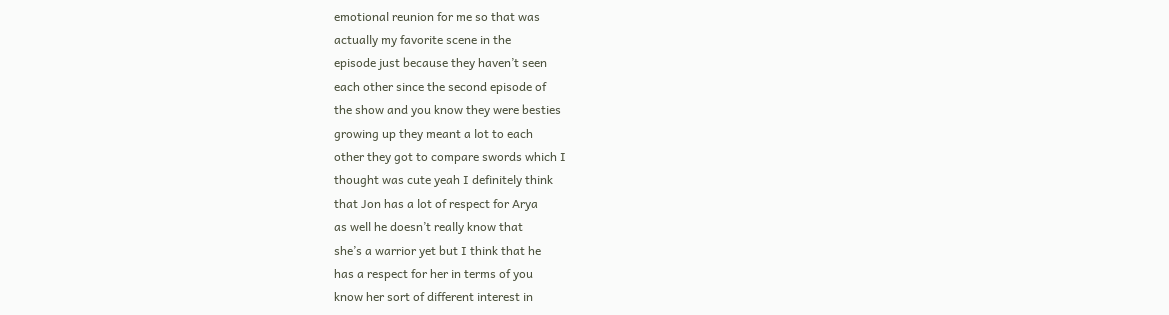emotional reunion for me so that was
actually my favorite scene in the
episode just because they haven’t seen
each other since the second episode of
the show and you know they were besties
growing up they meant a lot to each
other they got to compare swords which I
thought was cute yeah I definitely think
that Jon has a lot of respect for Arya
as well he doesn’t really know that
she’s a warrior yet but I think that he
has a respect for her in terms of you
know her sort of different interest in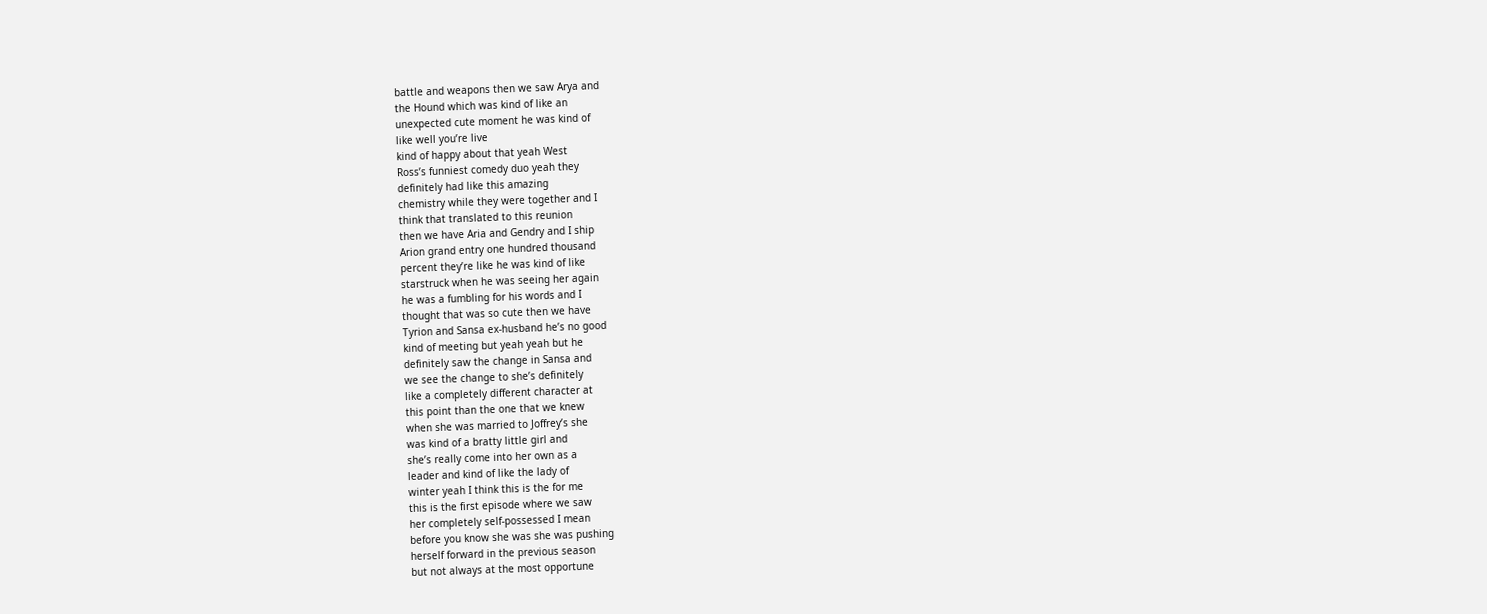battle and weapons then we saw Arya and
the Hound which was kind of like an
unexpected cute moment he was kind of
like well you’re live
kind of happy about that yeah West
Ross’s funniest comedy duo yeah they
definitely had like this amazing
chemistry while they were together and I
think that translated to this reunion
then we have Aria and Gendry and I ship
Arion grand entry one hundred thousand
percent they’re like he was kind of like
starstruck when he was seeing her again
he was a fumbling for his words and I
thought that was so cute then we have
Tyrion and Sansa ex-husband he’s no good
kind of meeting but yeah yeah but he
definitely saw the change in Sansa and
we see the change to she’s definitely
like a completely different character at
this point than the one that we knew
when she was married to Joffrey’s she
was kind of a bratty little girl and
she’s really come into her own as a
leader and kind of like the lady of
winter yeah I think this is the for me
this is the first episode where we saw
her completely self-possessed I mean
before you know she was she was pushing
herself forward in the previous season
but not always at the most opportune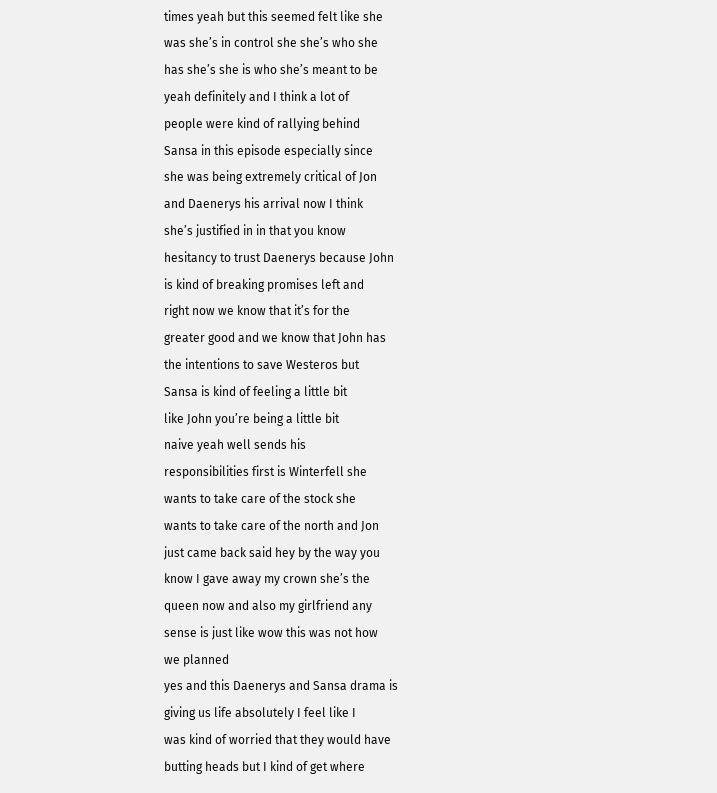times yeah but this seemed felt like she
was she’s in control she she’s who she
has she’s she is who she’s meant to be
yeah definitely and I think a lot of
people were kind of rallying behind
Sansa in this episode especially since
she was being extremely critical of Jon
and Daenerys his arrival now I think
she’s justified in in that you know
hesitancy to trust Daenerys because John
is kind of breaking promises left and
right now we know that it’s for the
greater good and we know that John has
the intentions to save Westeros but
Sansa is kind of feeling a little bit
like John you’re being a little bit
naive yeah well sends his
responsibilities first is Winterfell she
wants to take care of the stock she
wants to take care of the north and Jon
just came back said hey by the way you
know I gave away my crown she’s the
queen now and also my girlfriend any
sense is just like wow this was not how
we planned
yes and this Daenerys and Sansa drama is
giving us life absolutely I feel like I
was kind of worried that they would have
butting heads but I kind of get where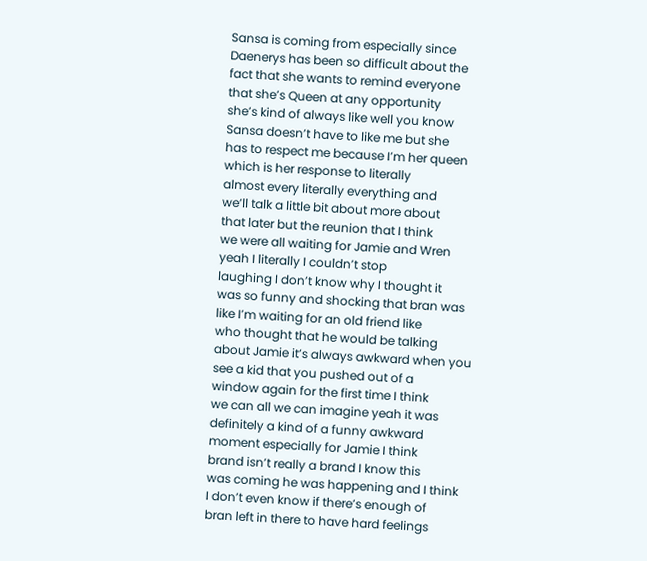Sansa is coming from especially since
Daenerys has been so difficult about the
fact that she wants to remind everyone
that she’s Queen at any opportunity
she’s kind of always like well you know
Sansa doesn’t have to like me but she
has to respect me because I’m her queen
which is her response to literally
almost every literally everything and
we’ll talk a little bit about more about
that later but the reunion that I think
we were all waiting for Jamie and Wren
yeah I literally I couldn’t stop
laughing I don’t know why I thought it
was so funny and shocking that bran was
like I’m waiting for an old friend like
who thought that he would be talking
about Jamie it’s always awkward when you
see a kid that you pushed out of a
window again for the first time I think
we can all we can imagine yeah it was
definitely a kind of a funny awkward
moment especially for Jamie I think
brand isn’t really a brand I know this
was coming he was happening and I think
I don’t even know if there’s enough of
bran left in there to have hard feelings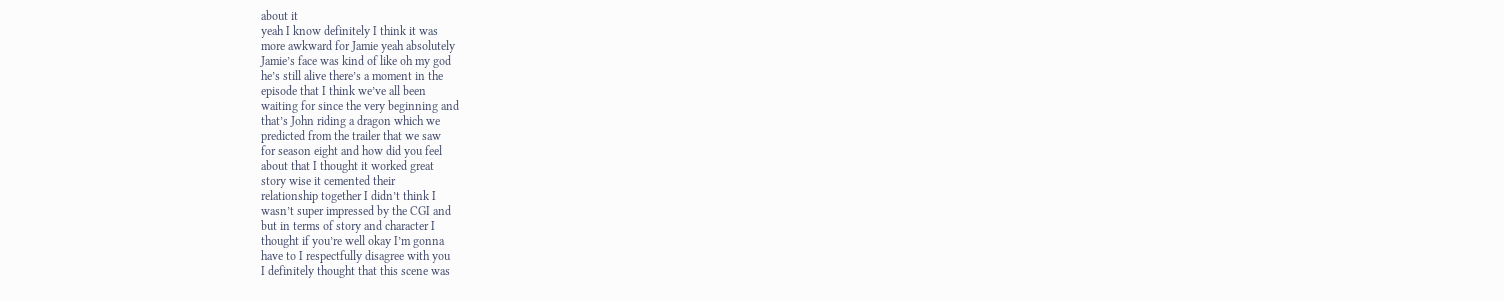about it
yeah I know definitely I think it was
more awkward for Jamie yeah absolutely
Jamie’s face was kind of like oh my god
he’s still alive there’s a moment in the
episode that I think we’ve all been
waiting for since the very beginning and
that’s John riding a dragon which we
predicted from the trailer that we saw
for season eight and how did you feel
about that I thought it worked great
story wise it cemented their
relationship together I didn’t think I
wasn’t super impressed by the CGI and
but in terms of story and character I
thought if you’re well okay I’m gonna
have to I respectfully disagree with you
I definitely thought that this scene was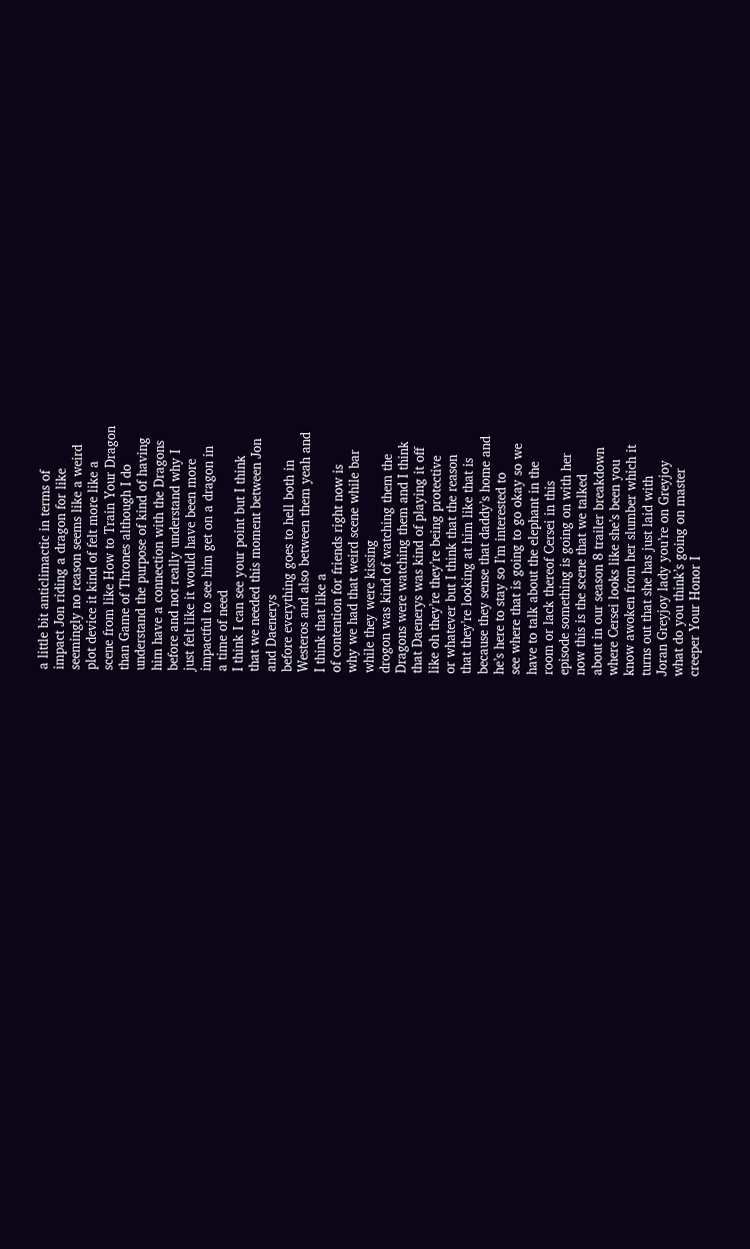a little bit anticlimactic in terms of
impact Jon riding a dragon for like
seemingly no reason seems like a weird
plot device it kind of felt more like a
scene from like How to Train Your Dragon
than Game of Thrones although I do
understand the purpose of kind of having
him have a connection with the Dragons
before and not really understand why I
just felt like it would have been more
impactful to see him get on a dragon in
a time of need
I think I can see your point but I think
that we needed this moment between Jon
and Daenerys
before everything goes to hell both in
Westeros and also between them yeah and
I think that like a
of contention for friends right now is
why we had that weird scene while bar
while they were kissing
drogon was kind of watching them the
Dragons were watching them and I think
that Daenerys was kind of playing it off
like oh they’re they’re being protective
or whatever but I think that the reason
that they’re looking at him like that is
because they sense that daddy’s home and
he’s here to stay so I’m interested to
see where that is going to go okay so we
have to talk about the elephant in the
room or lack thereof Cersei in this
episode something is going on with her
now this is the scene that we talked
about in our season 8 trailer breakdown
where Cersei looks like she’s been you
know awoken from her slumber which it
turns out that she has just laid with
Joran Greyjoy lady you’re on Greyjoy
what do you think’s going on master
creeper Your Honor I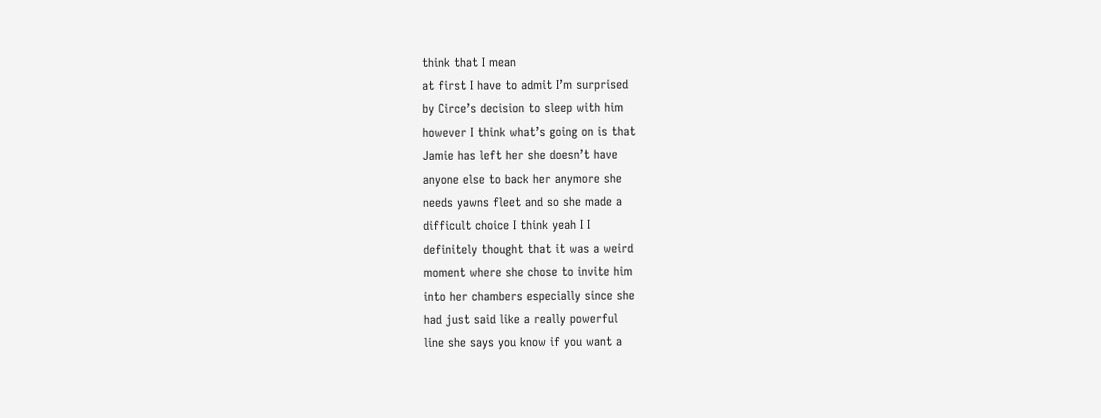think that I mean
at first I have to admit I’m surprised
by Circe’s decision to sleep with him
however I think what’s going on is that
Jamie has left her she doesn’t have
anyone else to back her anymore she
needs yawns fleet and so she made a
difficult choice I think yeah I I
definitely thought that it was a weird
moment where she chose to invite him
into her chambers especially since she
had just said like a really powerful
line she says you know if you want a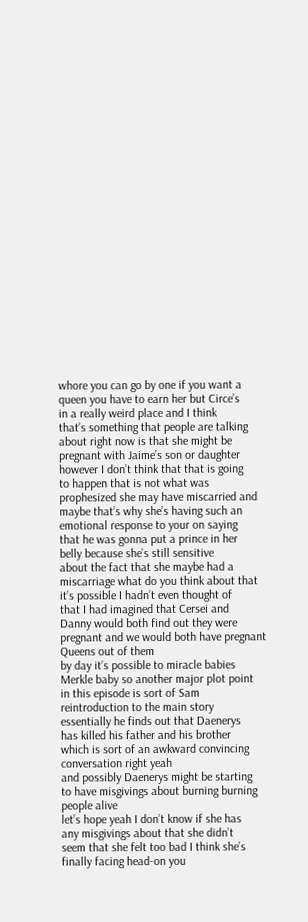whore you can go by one if you want a
queen you have to earn her but Circe’s
in a really weird place and I think
that’s something that people are talking
about right now is that she might be
pregnant with Jaime’s son or daughter
however I don’t think that that is going
to happen that is not what was
prophesized she may have miscarried and
maybe that’s why she’s having such an
emotional response to your on saying
that he was gonna put a prince in her
belly because she’s still sensitive
about the fact that she maybe had a
miscarriage what do you think about that
it’s possible I hadn’t even thought of
that I had imagined that Cersei and
Danny would both find out they were
pregnant and we would both have pregnant
Queens out of them
by day it’s possible to miracle babies
Merkle baby so another major plot point
in this episode is sort of Sam
reintroduction to the main story
essentially he finds out that Daenerys
has killed his father and his brother
which is sort of an awkward convincing
conversation right yeah
and possibly Daenerys might be starting
to have misgivings about burning burning
people alive
let’s hope yeah I don’t know if she has
any misgivings about that she didn’t
seem that she felt too bad I think she’s
finally facing head-on you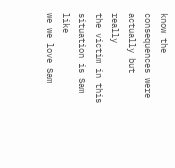know the
consequences were actually but really
the victim in this situation is Sam like
we we love Sam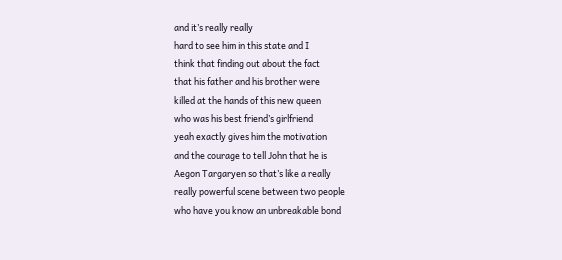and it’s really really
hard to see him in this state and I
think that finding out about the fact
that his father and his brother were
killed at the hands of this new queen
who was his best friend’s girlfriend
yeah exactly gives him the motivation
and the courage to tell John that he is
Aegon Targaryen so that’s like a really
really powerful scene between two people
who have you know an unbreakable bond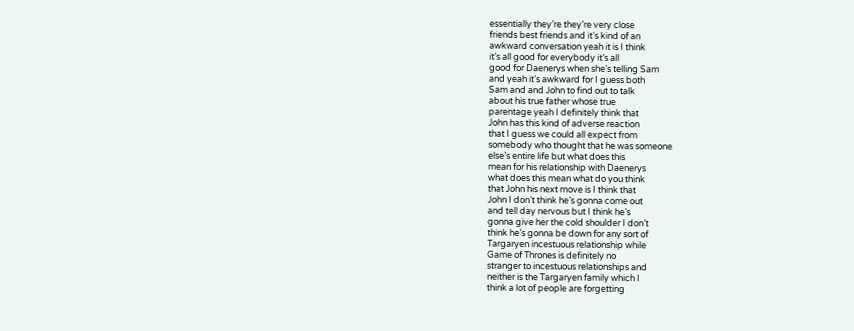essentially they’re they’re very close
friends best friends and it’s kind of an
awkward conversation yeah it is I think
it’s all good for everybody it’s all
good for Daenerys when she’s telling Sam
and yeah it’s awkward for I guess both
Sam and and John to find out to talk
about his true father whose true
parentage yeah I definitely think that
John has this kind of adverse reaction
that I guess we could all expect from
somebody who thought that he was someone
else’s entire life but what does this
mean for his relationship with Daenerys
what does this mean what do you think
that John his next move is I think that
John I don’t think he’s gonna come out
and tell day nervous but I think he’s
gonna give her the cold shoulder I don’t
think he’s gonna be down for any sort of
Targaryen incestuous relationship while
Game of Thrones is definitely no
stranger to incestuous relationships and
neither is the Targaryen family which I
think a lot of people are forgetting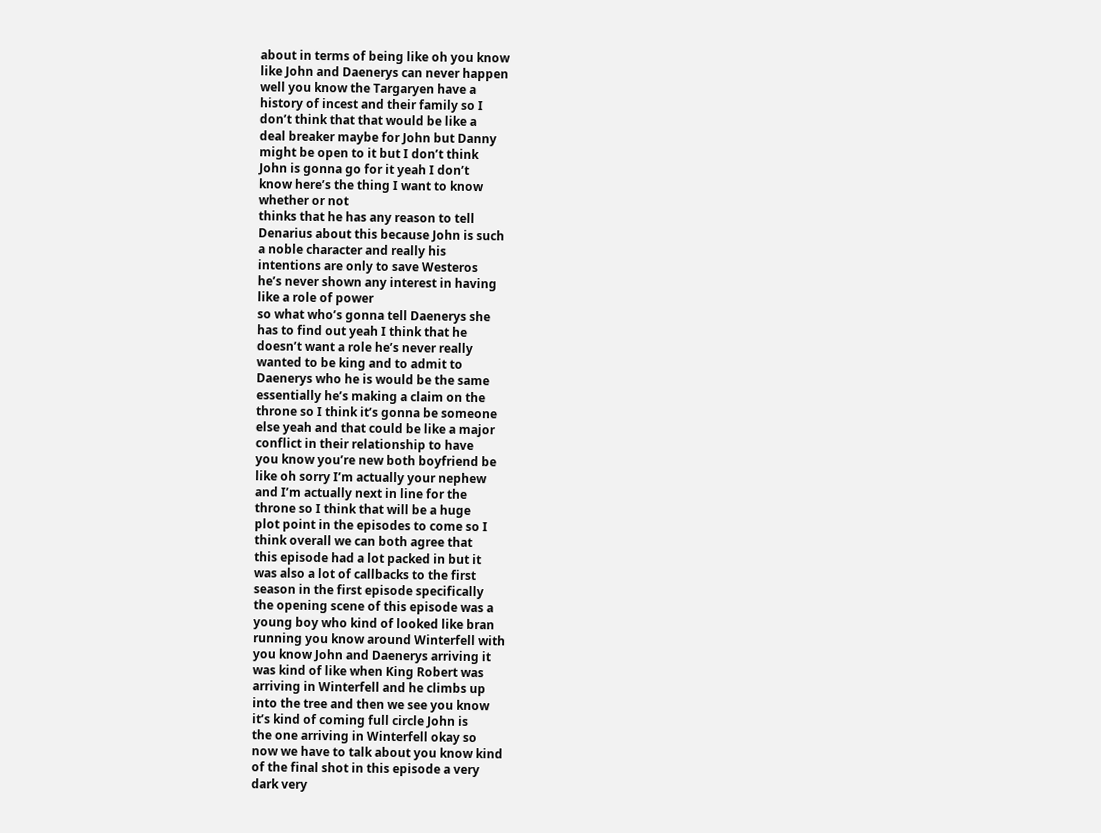about in terms of being like oh you know
like John and Daenerys can never happen
well you know the Targaryen have a
history of incest and their family so I
don’t think that that would be like a
deal breaker maybe for John but Danny
might be open to it but I don’t think
John is gonna go for it yeah I don’t
know here’s the thing I want to know
whether or not
thinks that he has any reason to tell
Denarius about this because John is such
a noble character and really his
intentions are only to save Westeros
he’s never shown any interest in having
like a role of power
so what who’s gonna tell Daenerys she
has to find out yeah I think that he
doesn’t want a role he’s never really
wanted to be king and to admit to
Daenerys who he is would be the same
essentially he’s making a claim on the
throne so I think it’s gonna be someone
else yeah and that could be like a major
conflict in their relationship to have
you know you’re new both boyfriend be
like oh sorry I’m actually your nephew
and I’m actually next in line for the
throne so I think that will be a huge
plot point in the episodes to come so I
think overall we can both agree that
this episode had a lot packed in but it
was also a lot of callbacks to the first
season in the first episode specifically
the opening scene of this episode was a
young boy who kind of looked like bran
running you know around Winterfell with
you know John and Daenerys arriving it
was kind of like when King Robert was
arriving in Winterfell and he climbs up
into the tree and then we see you know
it’s kind of coming full circle John is
the one arriving in Winterfell okay so
now we have to talk about you know kind
of the final shot in this episode a very
dark very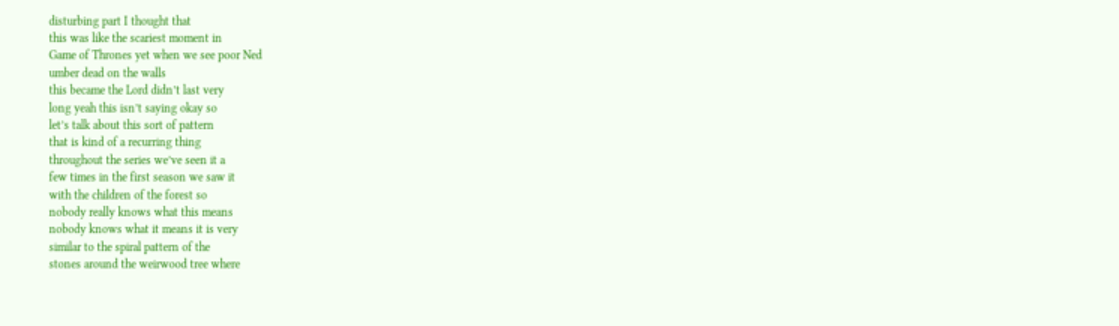disturbing part I thought that
this was like the scariest moment in
Game of Thrones yet when we see poor Ned
umber dead on the walls
this became the Lord didn’t last very
long yeah this isn’t saying okay so
let’s talk about this sort of pattern
that is kind of a recurring thing
throughout the series we’ve seen it a
few times in the first season we saw it
with the children of the forest so
nobody really knows what this means
nobody knows what it means it is very
similar to the spiral pattern of the
stones around the weirwood tree where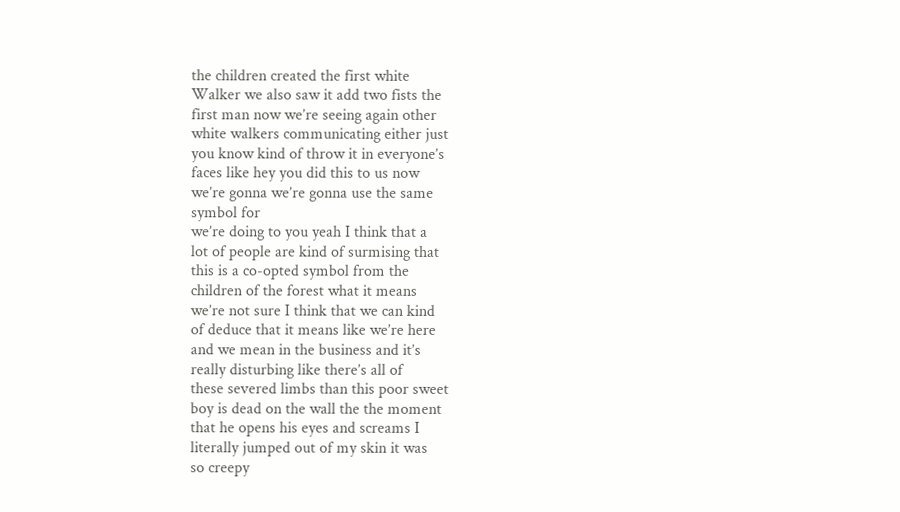the children created the first white
Walker we also saw it add two fists the
first man now we’re seeing again other
white walkers communicating either just
you know kind of throw it in everyone’s
faces like hey you did this to us now
we’re gonna we’re gonna use the same
symbol for
we’re doing to you yeah I think that a
lot of people are kind of surmising that
this is a co-opted symbol from the
children of the forest what it means
we’re not sure I think that we can kind
of deduce that it means like we’re here
and we mean in the business and it’s
really disturbing like there’s all of
these severed limbs than this poor sweet
boy is dead on the wall the the moment
that he opens his eyes and screams I
literally jumped out of my skin it was
so creepy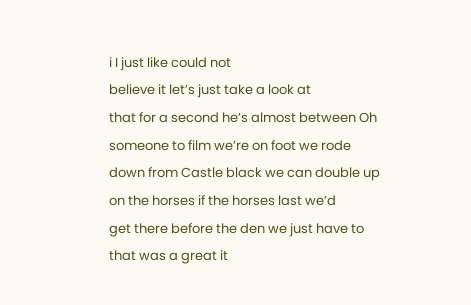i I just like could not
believe it let’s just take a look at
that for a second he’s almost between Oh
someone to film we’re on foot we rode
down from Castle black we can double up
on the horses if the horses last we’d
get there before the den we just have to
that was a great it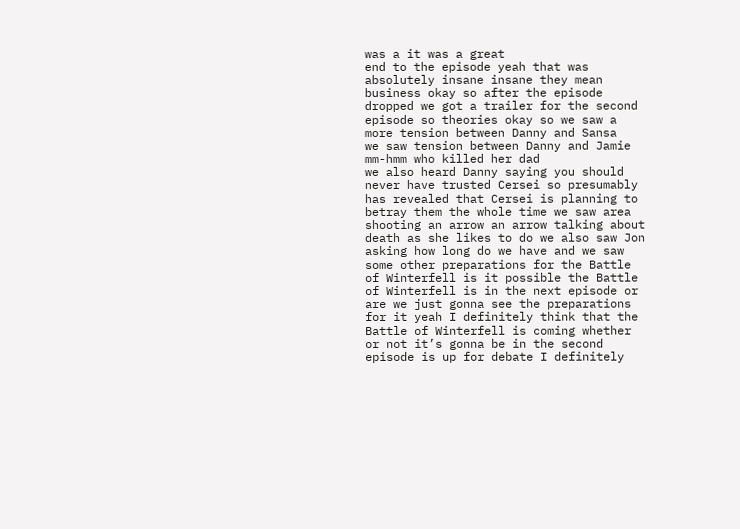was a it was a great
end to the episode yeah that was
absolutely insane insane they mean
business okay so after the episode
dropped we got a trailer for the second
episode so theories okay so we saw a
more tension between Danny and Sansa
we saw tension between Danny and Jamie
mm-hmm who killed her dad
we also heard Danny saying you should
never have trusted Cersei so presumably
has revealed that Cersei is planning to
betray them the whole time we saw area
shooting an arrow an arrow talking about
death as she likes to do we also saw Jon
asking how long do we have and we saw
some other preparations for the Battle
of Winterfell is it possible the Battle
of Winterfell is in the next episode or
are we just gonna see the preparations
for it yeah I definitely think that the
Battle of Winterfell is coming whether
or not it’s gonna be in the second
episode is up for debate I definitely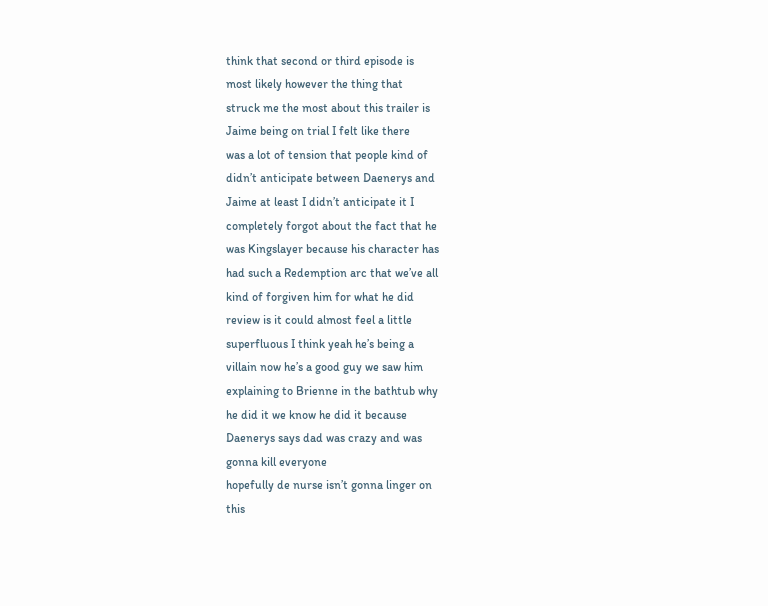think that second or third episode is
most likely however the thing that
struck me the most about this trailer is
Jaime being on trial I felt like there
was a lot of tension that people kind of
didn’t anticipate between Daenerys and
Jaime at least I didn’t anticipate it I
completely forgot about the fact that he
was Kingslayer because his character has
had such a Redemption arc that we’ve all
kind of forgiven him for what he did
review is it could almost feel a little
superfluous I think yeah he’s being a
villain now he’s a good guy we saw him
explaining to Brienne in the bathtub why
he did it we know he did it because
Daenerys says dad was crazy and was
gonna kill everyone
hopefully de nurse isn’t gonna linger on
this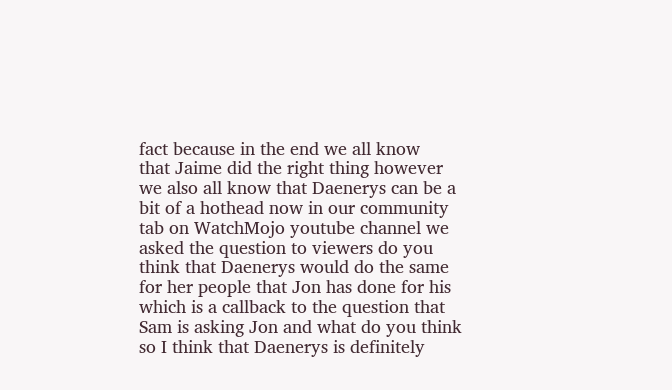fact because in the end we all know
that Jaime did the right thing however
we also all know that Daenerys can be a
bit of a hothead now in our community
tab on WatchMojo youtube channel we
asked the question to viewers do you
think that Daenerys would do the same
for her people that Jon has done for his
which is a callback to the question that
Sam is asking Jon and what do you think
so I think that Daenerys is definitely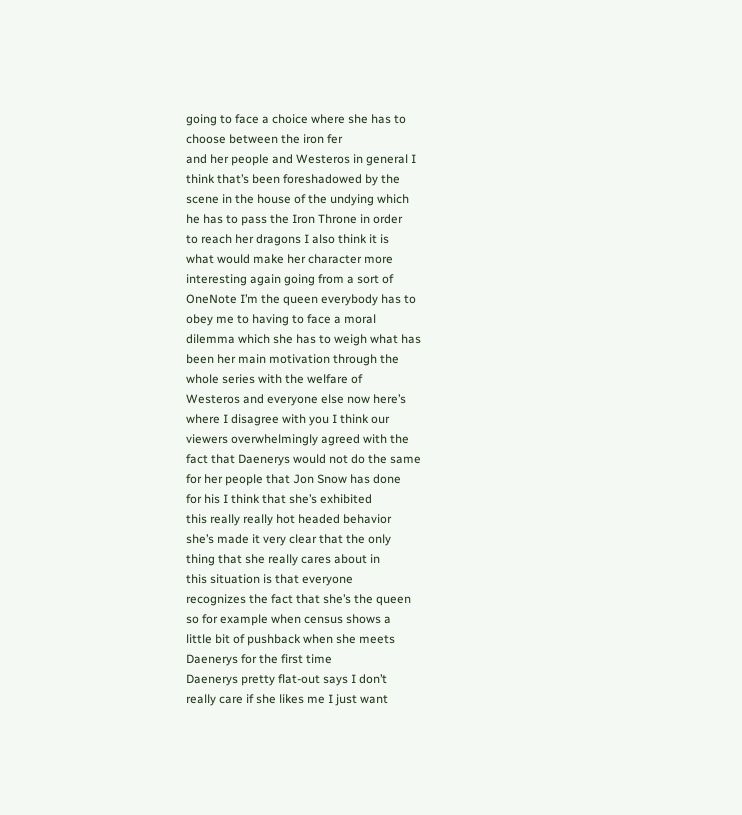going to face a choice where she has to
choose between the iron fer
and her people and Westeros in general I
think that’s been foreshadowed by the
scene in the house of the undying which
he has to pass the Iron Throne in order
to reach her dragons I also think it is
what would make her character more
interesting again going from a sort of
OneNote I’m the queen everybody has to
obey me to having to face a moral
dilemma which she has to weigh what has
been her main motivation through the
whole series with the welfare of
Westeros and everyone else now here’s
where I disagree with you I think our
viewers overwhelmingly agreed with the
fact that Daenerys would not do the same
for her people that Jon Snow has done
for his I think that she’s exhibited
this really really hot headed behavior
she’s made it very clear that the only
thing that she really cares about in
this situation is that everyone
recognizes the fact that she’s the queen
so for example when census shows a
little bit of pushback when she meets
Daenerys for the first time
Daenerys pretty flat-out says I don’t
really care if she likes me I just want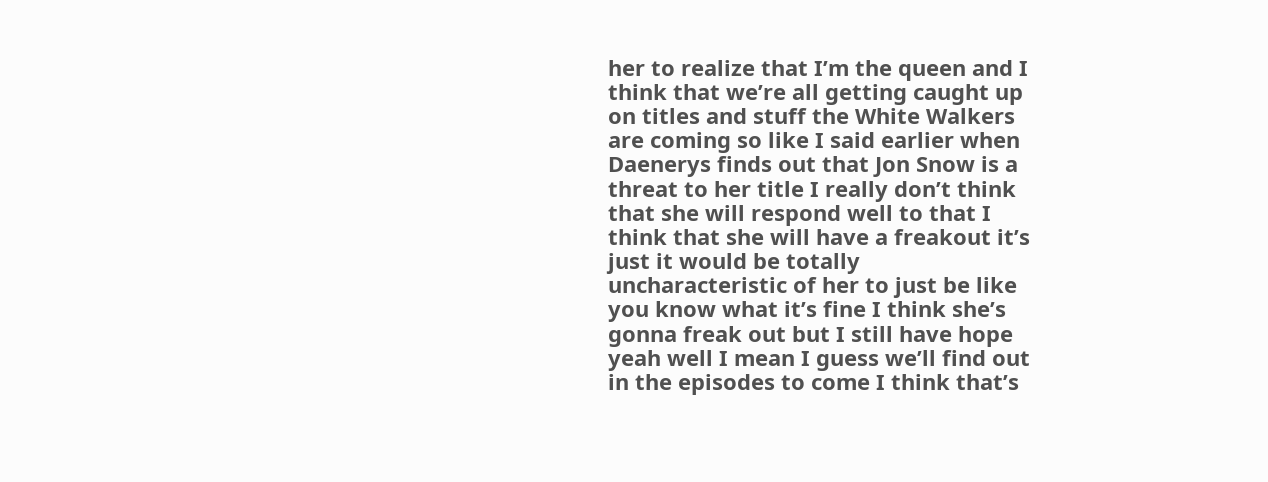her to realize that I’m the queen and I
think that we’re all getting caught up
on titles and stuff the White Walkers
are coming so like I said earlier when
Daenerys finds out that Jon Snow is a
threat to her title I really don’t think
that she will respond well to that I
think that she will have a freakout it’s
just it would be totally
uncharacteristic of her to just be like
you know what it’s fine I think she’s
gonna freak out but I still have hope
yeah well I mean I guess we’ll find out
in the episodes to come I think that’s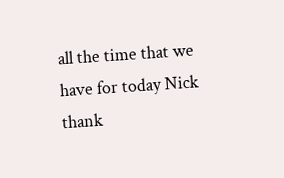all the time that we have for today Nick
thank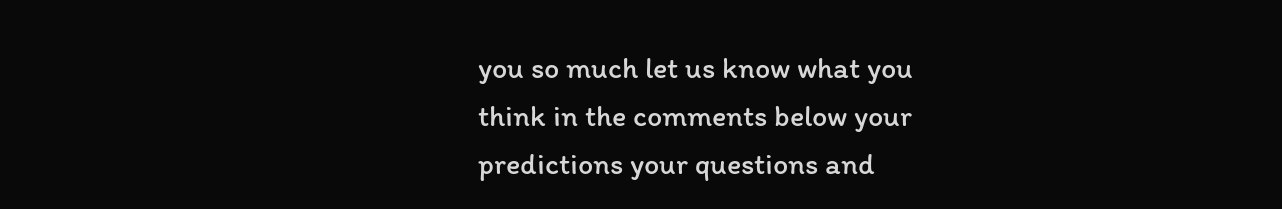you so much let us know what you
think in the comments below your
predictions your questions and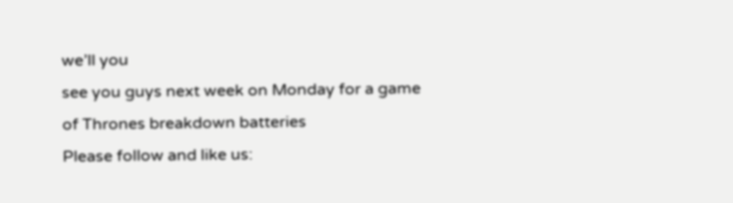we’ll you
see you guys next week on Monday for a game of Thrones breakdown batteries
Please follow and like us: